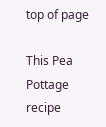top of page

This Pea Pottage recipe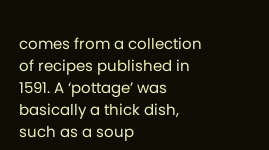comes from a collection of recipes published in 1591. A ‘pottage’ was basically a thick dish, such as a soup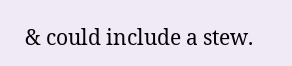& could include a stew.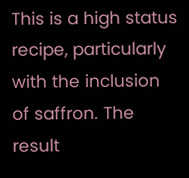This is a high status recipe, particularly with the inclusion of saffron. The result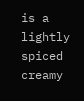is a lightly spiced creamy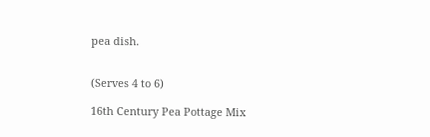pea dish.


(Serves 4 to 6)

16th Century Pea Pottage Mix